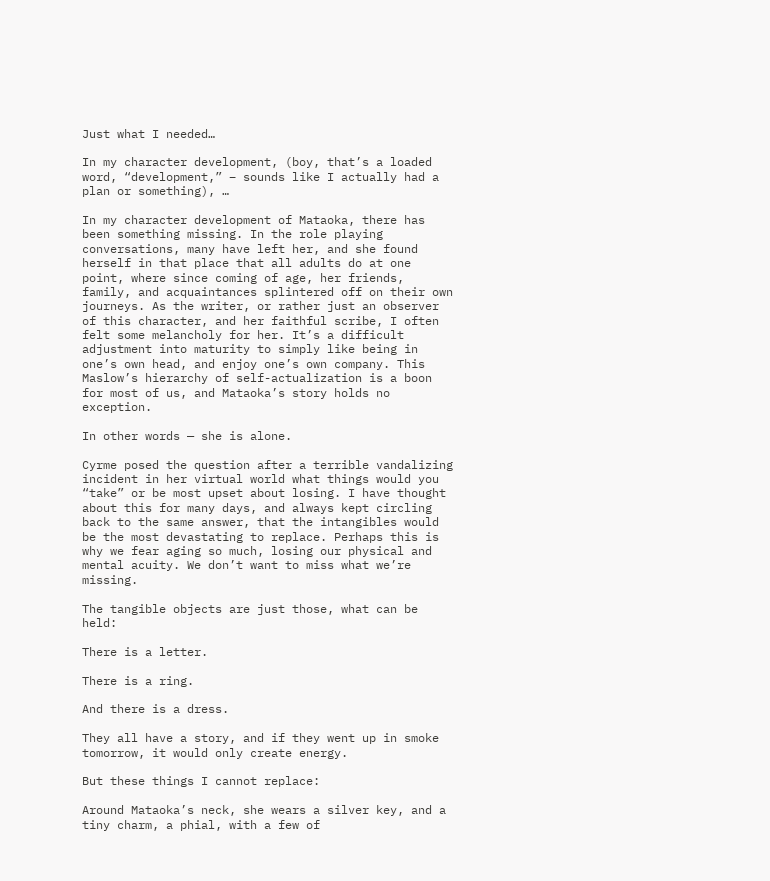Just what I needed…

In my character development, (boy, that’s a loaded word, “development,” – sounds like I actually had a plan or something), …

In my character development of Mataoka, there has been something missing. In the role playing conversations, many have left her, and she found herself in that place that all adults do at one point, where since coming of age, her friends, family, and acquaintances splintered off on their own journeys. As the writer, or rather just an observer of this character, and her faithful scribe, I often felt some melancholy for her. It’s a difficult adjustment into maturity to simply like being in one’s own head, and enjoy one’s own company. This Maslow’s hierarchy of self-actualization is a boon for most of us, and Mataoka’s story holds no exception.

In other words — she is alone.

Cyrme posed the question after a terrible vandalizing incident in her virtual world what things would you “take” or be most upset about losing. I have thought about this for many days, and always kept circling back to the same answer, that the intangibles would be the most devastating to replace. Perhaps this is why we fear aging so much, losing our physical and mental acuity. We don’t want to miss what we’re missing.

The tangible objects are just those, what can be held:

There is a letter.

There is a ring.

And there is a dress.

They all have a story, and if they went up in smoke tomorrow, it would only create energy.

But these things I cannot replace:

Around Mataoka’s neck, she wears a silver key, and a tiny charm, a phial, with a few of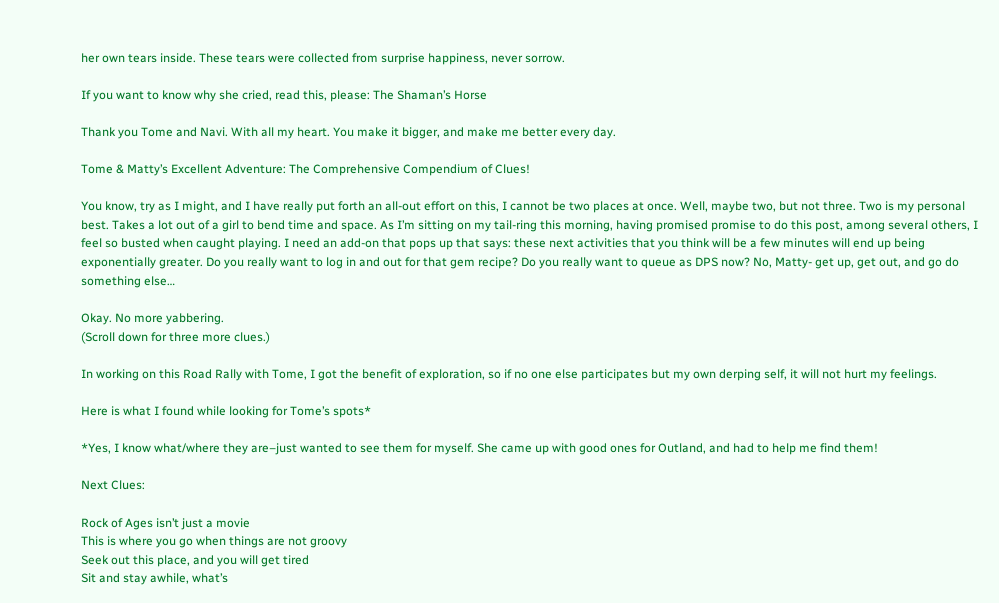her own tears inside. These tears were collected from surprise happiness, never sorrow.

If you want to know why she cried, read this, please: The Shaman’s Horse

Thank you Tome and Navi. With all my heart. You make it bigger, and make me better every day.

Tome & Matty’s Excellent Adventure: The Comprehensive Compendium of Clues!

You know, try as I might, and I have really put forth an all-out effort on this, I cannot be two places at once. Well, maybe two, but not three. Two is my personal best. Takes a lot out of a girl to bend time and space. As I’m sitting on my tail-ring this morning, having promised promise to do this post, among several others, I feel so busted when caught playing. I need an add-on that pops up that says: these next activities that you think will be a few minutes will end up being exponentially greater. Do you really want to log in and out for that gem recipe? Do you really want to queue as DPS now? No, Matty- get up, get out, and go do something else…

Okay. No more yabbering.
(Scroll down for three more clues.)

In working on this Road Rally with Tome, I got the benefit of exploration, so if no one else participates but my own derping self, it will not hurt my feelings.

Here is what I found while looking for Tome’s spots*

*Yes, I know what/where they are–just wanted to see them for myself. She came up with good ones for Outland, and had to help me find them!

Next Clues:

Rock of Ages isn’t just a movie
This is where you go when things are not groovy
Seek out this place, and you will get tired
Sit and stay awhile, what’s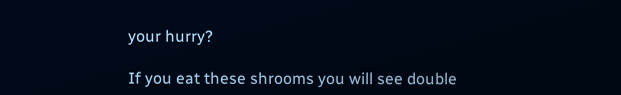your hurry?

If you eat these shrooms you will see double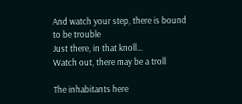And watch your step, there is bound to be trouble
Just there, in that knoll…
Watch out, there may be a troll

The inhabitants here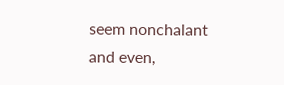seem nonchalant
and even,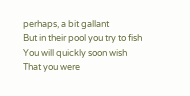perhaps, a bit gallant
But in their pool you try to fish
You will quickly soon wish
That you were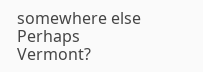somewhere else
Perhaps Vermont?